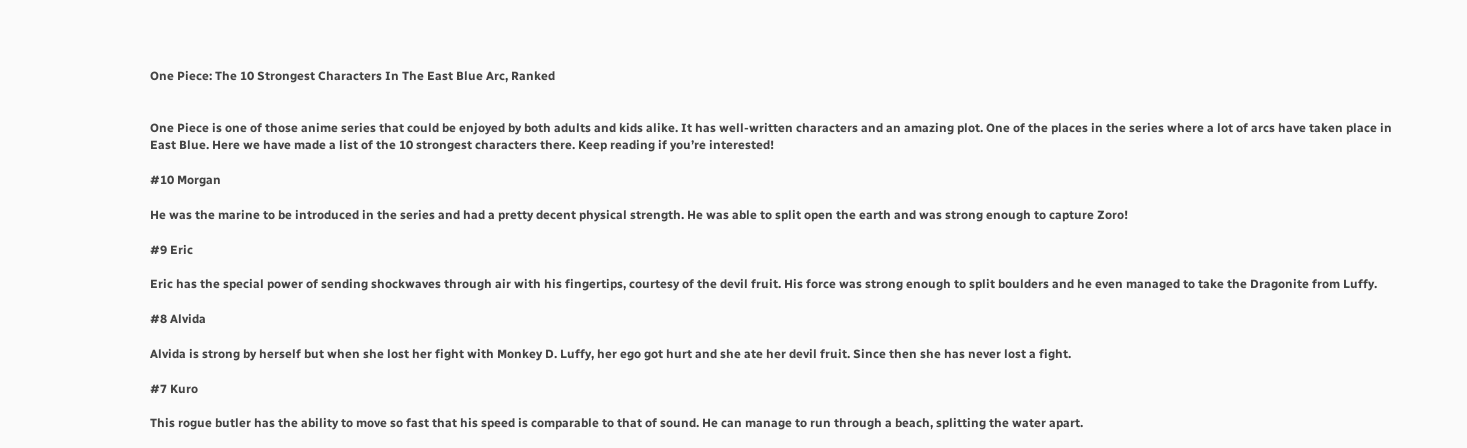One Piece: The 10 Strongest Characters In The East Blue Arc, Ranked


One Piece is one of those anime series that could be enjoyed by both adults and kids alike. It has well-written characters and an amazing plot. One of the places in the series where a lot of arcs have taken place in East Blue. Here we have made a list of the 10 strongest characters there. Keep reading if you’re interested!

#10 Morgan

He was the marine to be introduced in the series and had a pretty decent physical strength. He was able to split open the earth and was strong enough to capture Zoro!

#9 Eric

Eric has the special power of sending shockwaves through air with his fingertips, courtesy of the devil fruit. His force was strong enough to split boulders and he even managed to take the Dragonite from Luffy.

#8 Alvida

Alvida is strong by herself but when she lost her fight with Monkey D. Luffy, her ego got hurt and she ate her devil fruit. Since then she has never lost a fight.

#7 Kuro

This rogue butler has the ability to move so fast that his speed is comparable to that of sound. He can manage to run through a beach, splitting the water apart.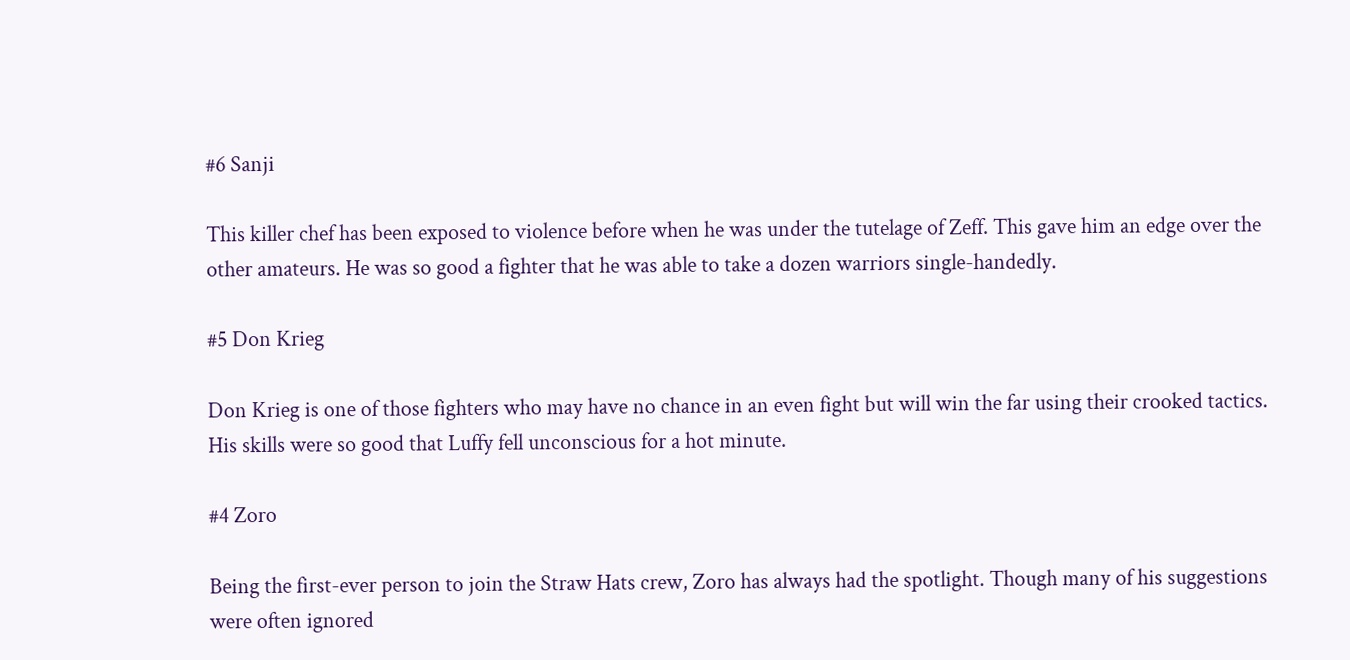#6 Sanji

This killer chef has been exposed to violence before when he was under the tutelage of Zeff. This gave him an edge over the other amateurs. He was so good a fighter that he was able to take a dozen warriors single-handedly.

#5 Don Krieg

Don Krieg is one of those fighters who may have no chance in an even fight but will win the far using their crooked tactics. His skills were so good that Luffy fell unconscious for a hot minute.

#4 Zoro

Being the first-ever person to join the Straw Hats crew, Zoro has always had the spotlight. Though many of his suggestions were often ignored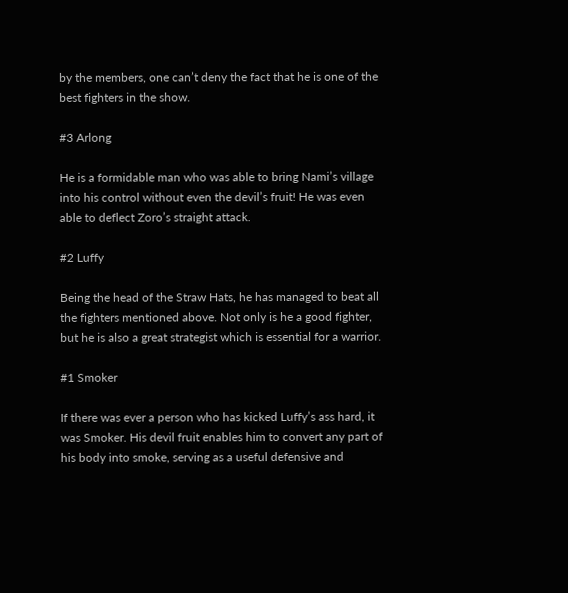by the members, one can’t deny the fact that he is one of the best fighters in the show.

#3 Arlong

He is a formidable man who was able to bring Nami’s village into his control without even the devil’s fruit! He was even able to deflect Zoro’s straight attack.

#2 Luffy

Being the head of the Straw Hats, he has managed to beat all the fighters mentioned above. Not only is he a good fighter, but he is also a great strategist which is essential for a warrior.

#1 Smoker

If there was ever a person who has kicked Luffy’s ass hard, it was Smoker. His devil fruit enables him to convert any part of his body into smoke, serving as a useful defensive and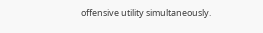offensive utility simultaneously.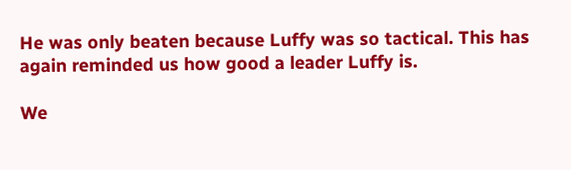He was only beaten because Luffy was so tactical. This has again reminded us how good a leader Luffy is.

We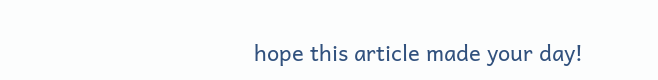hope this article made your day!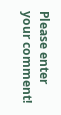Please enter your comment!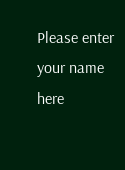Please enter your name here